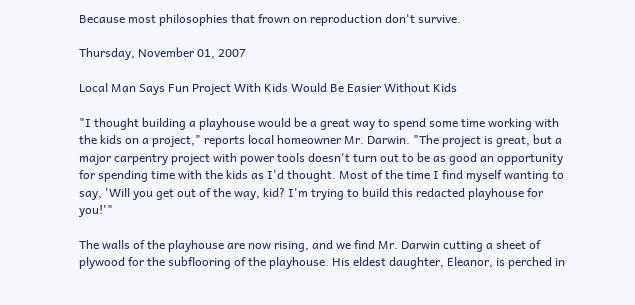Because most philosophies that frown on reproduction don't survive.

Thursday, November 01, 2007

Local Man Says Fun Project With Kids Would Be Easier Without Kids

"I thought building a playhouse would be a great way to spend some time working with the kids on a project," reports local homeowner Mr. Darwin. "The project is great, but a major carpentry project with power tools doesn't turn out to be as good an opportunity for spending time with the kids as I'd thought. Most of the time I find myself wanting to say, 'Will you get out of the way, kid? I'm trying to build this redacted playhouse for you!'"

The walls of the playhouse are now rising, and we find Mr. Darwin cutting a sheet of plywood for the subflooring of the playhouse. His eldest daughter, Eleanor, is perched in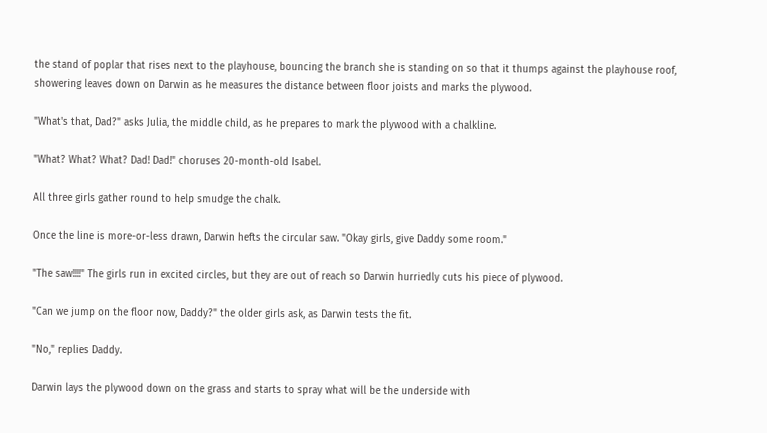the stand of poplar that rises next to the playhouse, bouncing the branch she is standing on so that it thumps against the playhouse roof, showering leaves down on Darwin as he measures the distance between floor joists and marks the plywood.

"What's that, Dad?" asks Julia, the middle child, as he prepares to mark the plywood with a chalkline.

"What? What? What? Dad! Dad!" choruses 20-month-old Isabel.

All three girls gather round to help smudge the chalk.

Once the line is more-or-less drawn, Darwin hefts the circular saw. "Okay girls, give Daddy some room."

"The saw!!!!" The girls run in excited circles, but they are out of reach so Darwin hurriedly cuts his piece of plywood.

"Can we jump on the floor now, Daddy?" the older girls ask, as Darwin tests the fit.

"No," replies Daddy.

Darwin lays the plywood down on the grass and starts to spray what will be the underside with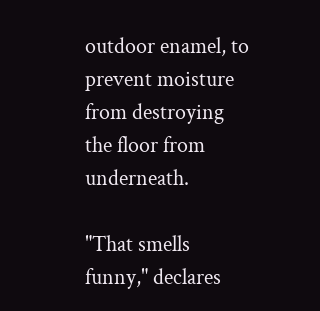outdoor enamel, to prevent moisture from destroying the floor from underneath.

"That smells funny," declares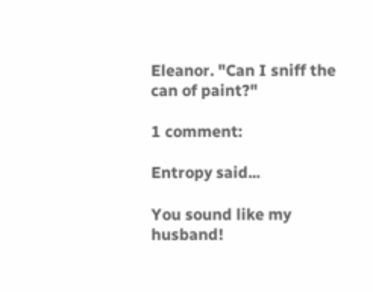Eleanor. "Can I sniff the can of paint?"

1 comment:

Entropy said...

You sound like my husband!